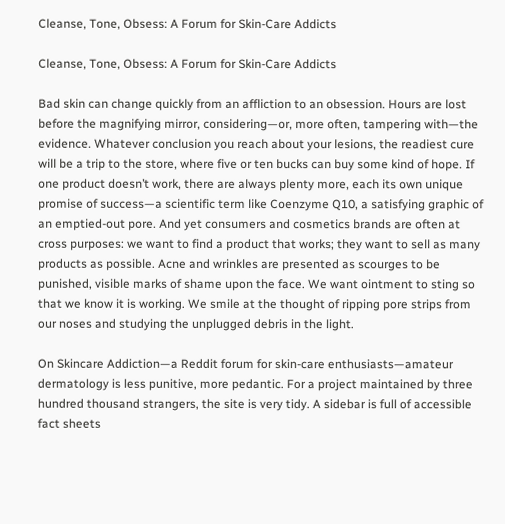Cleanse, Tone, Obsess: A Forum for Skin-Care Addicts

Cleanse, Tone, Obsess: A Forum for Skin-Care Addicts

Bad skin can change quickly from an affliction to an obsession. Hours are lost before the magnifying mirror, considering—or, more often, tampering with—the evidence. Whatever conclusion you reach about your lesions, the readiest cure will be a trip to the store, where five or ten bucks can buy some kind of hope. If one product doesn’t work, there are always plenty more, each its own unique promise of success—a scientific term like Coenzyme Q10, a satisfying graphic of an emptied-out pore. And yet consumers and cosmetics brands are often at cross purposes: we want to find a product that works; they want to sell as many products as possible. Acne and wrinkles are presented as scourges to be punished, visible marks of shame upon the face. We want ointment to sting so that we know it is working. We smile at the thought of ripping pore strips from our noses and studying the unplugged debris in the light.

On Skincare Addiction—a Reddit forum for skin-care enthusiasts—amateur dermatology is less punitive, more pedantic. For a project maintained by three hundred thousand strangers, the site is very tidy. A sidebar is full of accessible fact sheets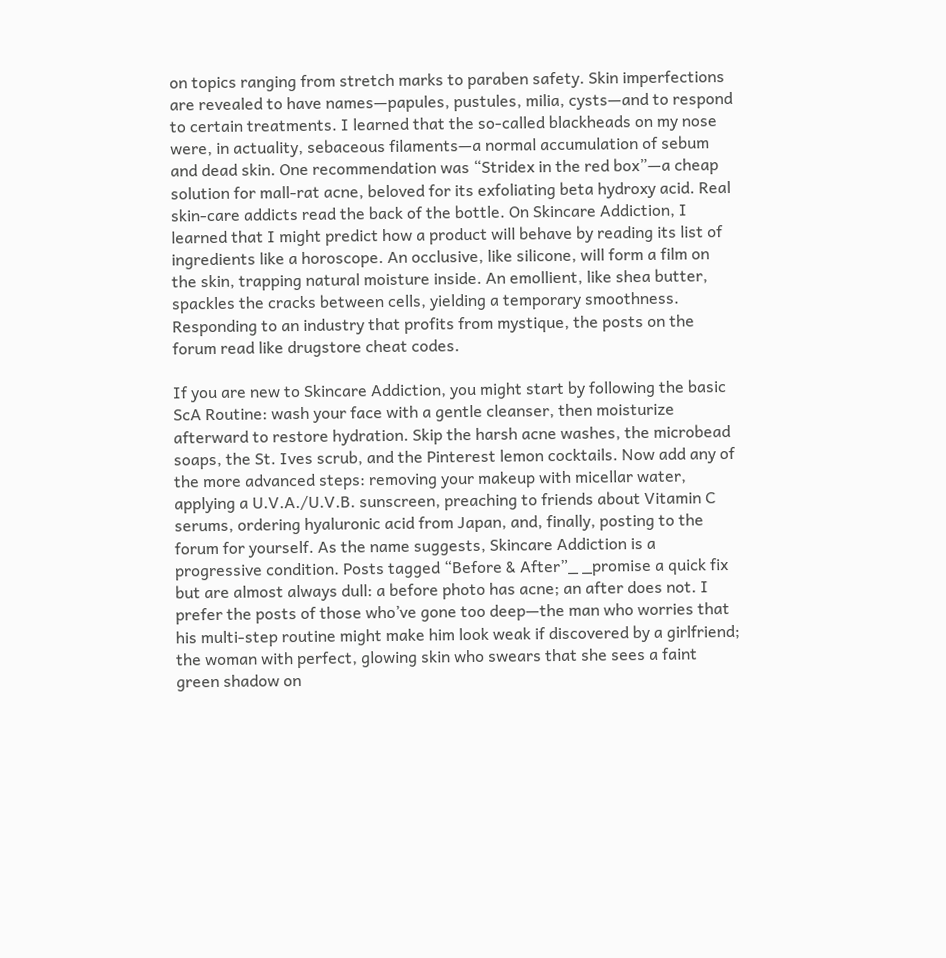on topics ranging from stretch marks to paraben safety. Skin imperfections are revealed to have names—papules, pustules, milia, cysts—and to respond to certain treatments. I learned that the so-called blackheads on my nose were, in actuality, sebaceous filaments—a normal accumulation of sebum and dead skin. One recommendation was “Stridex in the red box”—a cheap solution for mall-rat acne, beloved for its exfoliating beta hydroxy acid. Real skin-care addicts read the back of the bottle. On Skincare Addiction, I learned that I might predict how a product will behave by reading its list of ingredients like a horoscope. An occlusive, like silicone, will form a film on the skin, trapping natural moisture inside. An emollient, like shea butter, spackles the cracks between cells, yielding a temporary smoothness. Responding to an industry that profits from mystique, the posts on the forum read like drugstore cheat codes.

If you are new to Skincare Addiction, you might start by following the basic ScA Routine: wash your face with a gentle cleanser, then moisturize afterward to restore hydration. Skip the harsh acne washes, the microbead soaps, the St. Ives scrub, and the Pinterest lemon cocktails. Now add any of the more advanced steps: removing your makeup with micellar water, applying a U.V.A./U.V.B. sunscreen, preaching to friends about Vitamin C serums, ordering hyaluronic acid from Japan, and, finally, posting to the forum for yourself. As the name suggests, Skincare Addiction is a progressive condition. Posts tagged “Before & After”_ _promise a quick fix but are almost always dull: a before photo has acne; an after does not. I prefer the posts of those who’ve gone too deep—the man who worries that his multi-step routine might make him look weak if discovered by a girlfriend; the woman with perfect, glowing skin who swears that she sees a faint green shadow on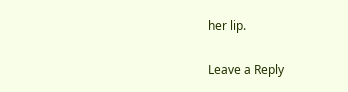her lip.

Leave a Reply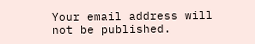Your email address will not be published.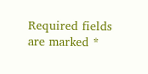Required fields are marked *